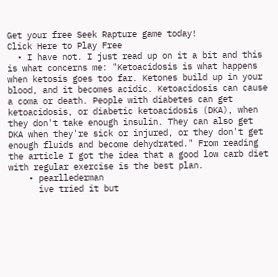Get your free Seek Rapture game today!
Click Here to Play Free
  • I have not. I just read up on it a bit and this is what concerns me: "Ketoacidosis is what happens when ketosis goes too far. Ketones build up in your blood, and it becomes acidic. Ketoacidosis can cause a coma or death. People with diabetes can get ketoacidosis, or diabetic ketoacidosis (DKA), when they don't take enough insulin. They can also get DKA when they're sick or injured, or they don't get enough fluids and become dehydrated." From reading the article I got the idea that a good low carb diet with regular exercise is the best plan.
    • pearllederman
      ive tried it but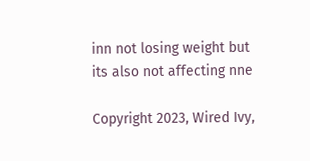inn not losing weight but its also not affecting nne

Copyright 2023, Wired Ivy,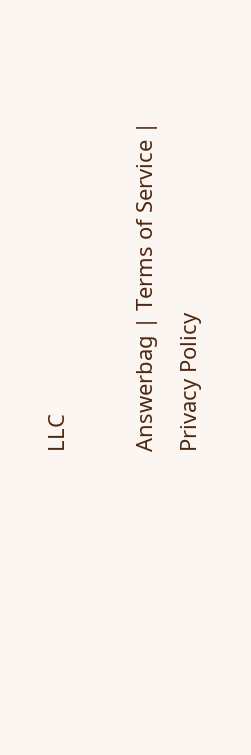LLC

Answerbag | Terms of Service | Privacy Policy